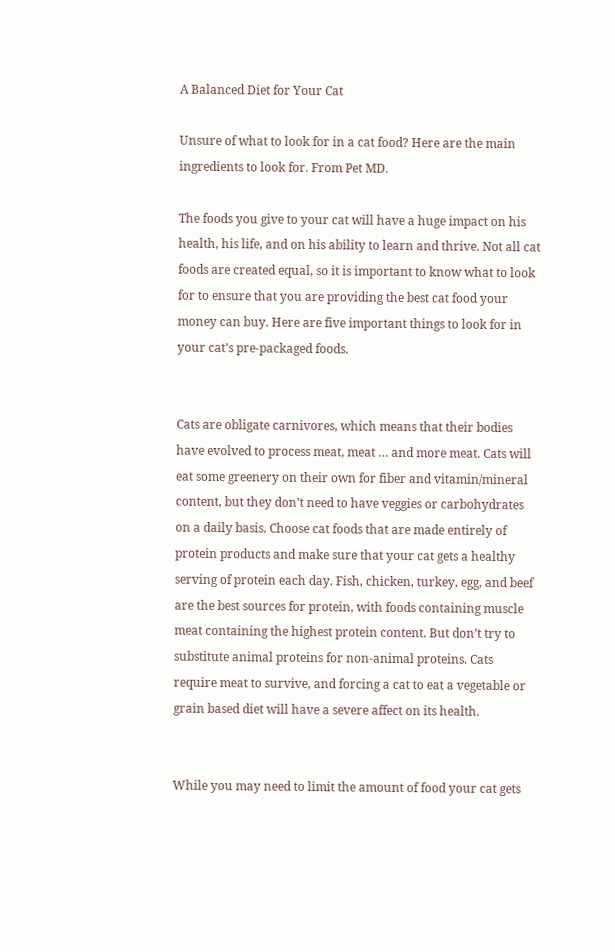A Balanced Diet for Your Cat

Unsure of what to look for in a cat food? Here are the main ingredients to look for. From Pet MD.

The foods you give to your cat will have a huge impact on his health, his life, and on his ability to learn and thrive. Not all cat foods are created equal, so it is important to know what to look for to ensure that you are providing the best cat food your money can buy. Here are five important things to look for in your cat’s pre-packaged foods.


Cats are obligate carnivores, which means that their bodies have evolved to process meat, meat … and more meat. Cats will eat some greenery on their own for fiber and vitamin/mineral content, but they don’t need to have veggies or carbohydrates on a daily basis. Choose cat foods that are made entirely of protein products and make sure that your cat gets a healthy serving of protein each day. Fish, chicken, turkey, egg, and beef are the best sources for protein, with foods containing muscle meat containing the highest protein content. But don’t try to substitute animal proteins for non-animal proteins. Cats require meat to survive, and forcing a cat to eat a vegetable or grain based diet will have a severe affect on its health.


While you may need to limit the amount of food your cat gets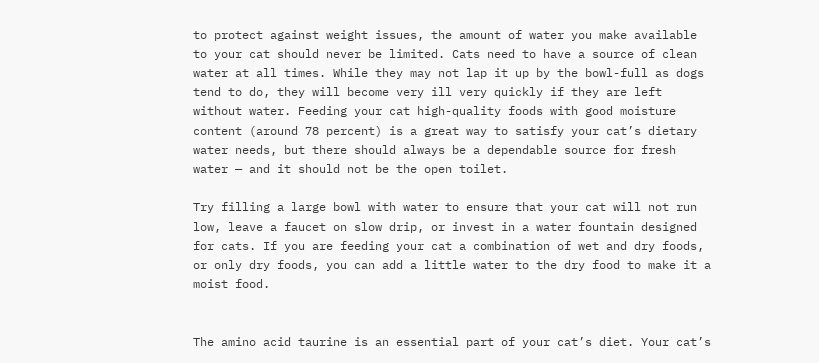to protect against weight issues, the amount of water you make available to your cat should never be limited. Cats need to have a source of clean water at all times. While they may not lap it up by the bowl-full as dogs tend to do, they will become very ill very quickly if they are left without water. Feeding your cat high-quality foods with good moisture content (around 78 percent) is a great way to satisfy your cat’s dietary water needs, but there should always be a dependable source for fresh water — and it should not be the open toilet.

Try filling a large bowl with water to ensure that your cat will not run low, leave a faucet on slow drip, or invest in a water fountain designed for cats. If you are feeding your cat a combination of wet and dry foods, or only dry foods, you can add a little water to the dry food to make it a moist food.


The amino acid taurine is an essential part of your cat’s diet. Your cat’s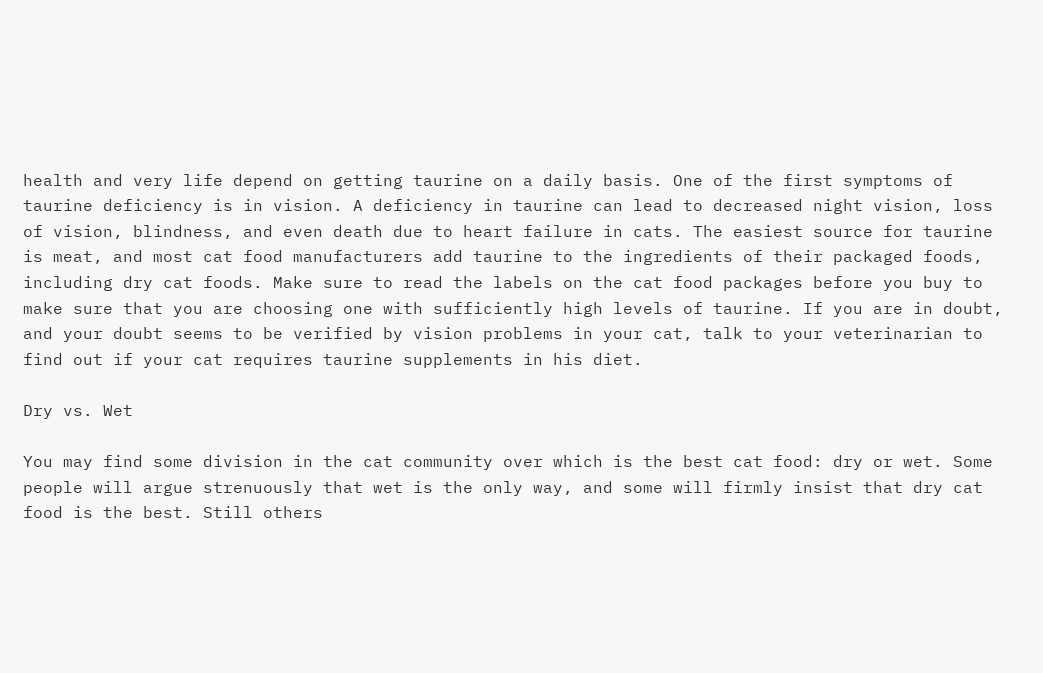health and very life depend on getting taurine on a daily basis. One of the first symptoms of taurine deficiency is in vision. A deficiency in taurine can lead to decreased night vision, loss of vision, blindness, and even death due to heart failure in cats. The easiest source for taurine is meat, and most cat food manufacturers add taurine to the ingredients of their packaged foods, including dry cat foods. Make sure to read the labels on the cat food packages before you buy to make sure that you are choosing one with sufficiently high levels of taurine. If you are in doubt, and your doubt seems to be verified by vision problems in your cat, talk to your veterinarian to find out if your cat requires taurine supplements in his diet.

Dry vs. Wet

You may find some division in the cat community over which is the best cat food: dry or wet. Some people will argue strenuously that wet is the only way, and some will firmly insist that dry cat food is the best. Still others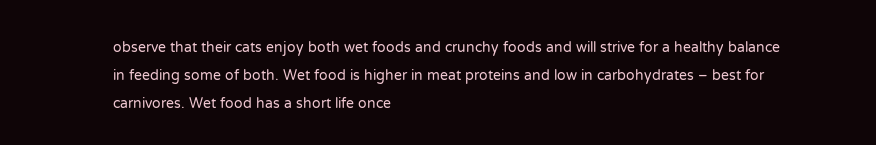observe that their cats enjoy both wet foods and crunchy foods and will strive for a healthy balance in feeding some of both. Wet food is higher in meat proteins and low in carbohydrates – best for carnivores. Wet food has a short life once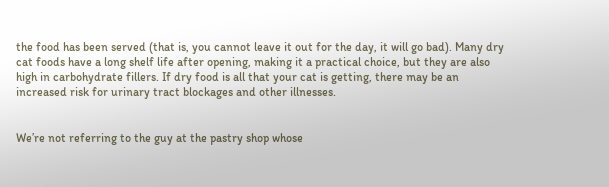the food has been served (that is, you cannot leave it out for the day, it will go bad). Many dry cat foods have a long shelf life after opening, making it a practical choice, but they are also high in carbohydrate fillers. If dry food is all that your cat is getting, there may be an increased risk for urinary tract blockages and other illnesses.


We’re not referring to the guy at the pastry shop whose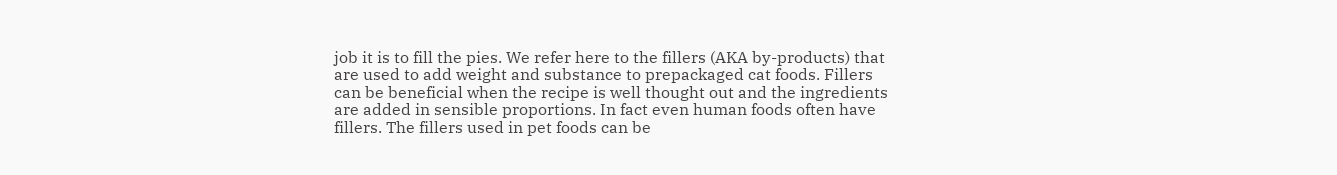job it is to fill the pies. We refer here to the fillers (AKA by-products) that are used to add weight and substance to prepackaged cat foods. Fillers can be beneficial when the recipe is well thought out and the ingredients are added in sensible proportions. In fact even human foods often have fillers. The fillers used in pet foods can be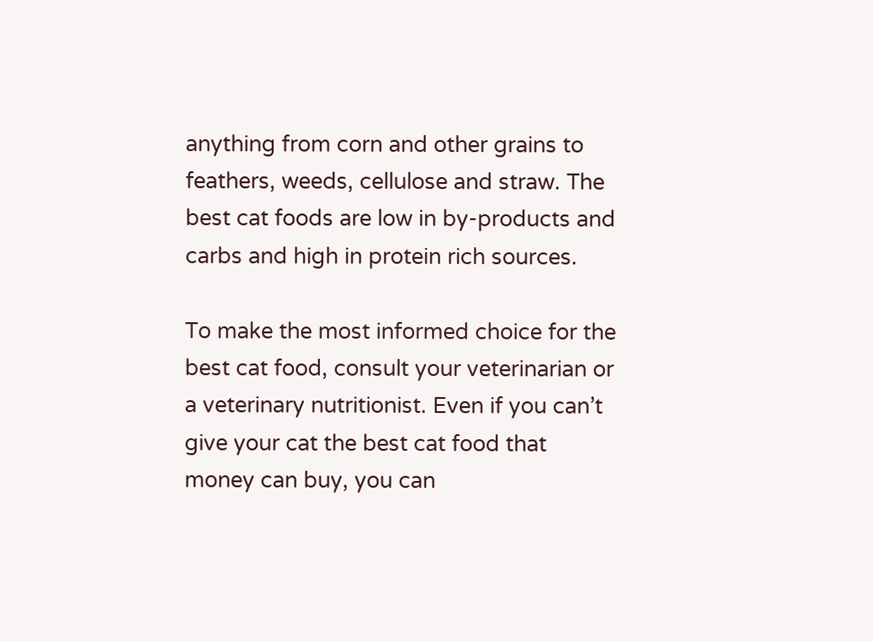anything from corn and other grains to feathers, weeds, cellulose and straw. The best cat foods are low in by-products and carbs and high in protein rich sources.

To make the most informed choice for the best cat food, consult your veterinarian or a veterinary nutritionist. Even if you can’t give your cat the best cat food that money can buy, you can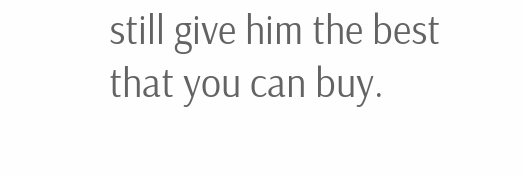still give him the best that you can buy.